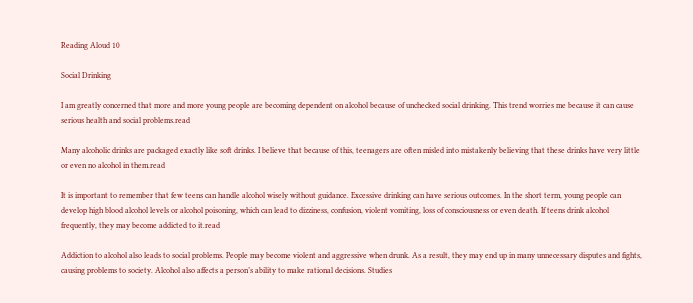Reading Aloud 10

Social Drinking

I am greatly concerned that more and more young people are becoming dependent on alcohol because of unchecked social drinking. This trend worries me because it can cause serious health and social problems.read

Many alcoholic drinks are packaged exactly like soft drinks. I believe that because of this, teenagers are often misled into mistakenly believing that these drinks have very little or even no alcohol in them.read

It is important to remember that few teens can handle alcohol wisely without guidance. Excessive drinking can have serious outcomes. In the short term, young people can develop high blood alcohol levels or alcohol poisoning, which can lead to dizziness, confusion, violent vomiting, loss of consciousness or even death. If teens drink alcohol frequently, they may become addicted to it.read

Addiction to alcohol also leads to social problems. People may become violent and aggressive when drunk. As a result, they may end up in many unnecessary disputes and fights, causing problems to society. Alcohol also affects a person’s ability to make rational decisions. Studies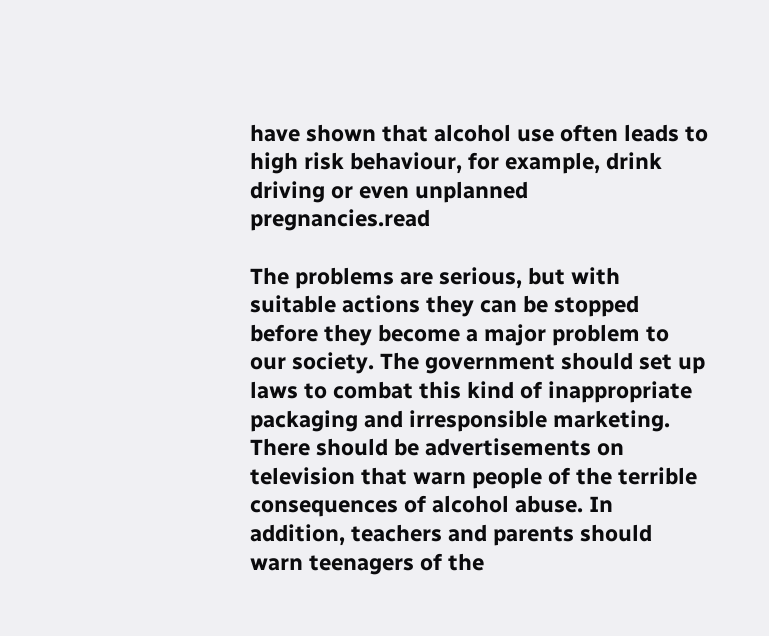have shown that alcohol use often leads to high risk behaviour, for example, drink driving or even unplanned pregnancies.read

The problems are serious, but with suitable actions they can be stopped before they become a major problem to our society. The government should set up laws to combat this kind of inappropriate packaging and irresponsible marketing. There should be advertisements on television that warn people of the terrible consequences of alcohol abuse. In addition, teachers and parents should warn teenagers of the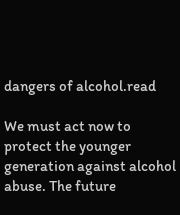dangers of alcohol.read

We must act now to protect the younger generation against alcohol abuse. The future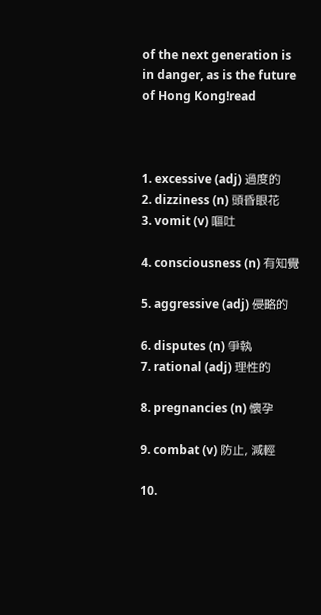of the next generation is in danger, as is the future of Hong Kong!read



1. excessive (adj) 過度的
2. dizziness (n) 頭昏眼花
3. vomit (v) 嘔吐

4. consciousness (n) 有知覺

5. aggressive (adj) 侵略的

6. disputes (n) 爭執
7. rational (adj) 理性的

8. pregnancies (n) 懷孕

9. combat (v) 防止, 減輕

10.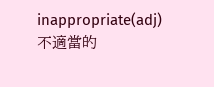inappropriate(adj) 不適當的